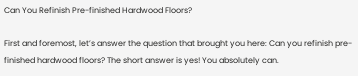Can You Refinish Pre-finished Hardwood Floors?

First and foremost, let’s answer the question that brought you here: Can you refinish pre-finished hardwood floors? The short answer is yes! You absolutely can.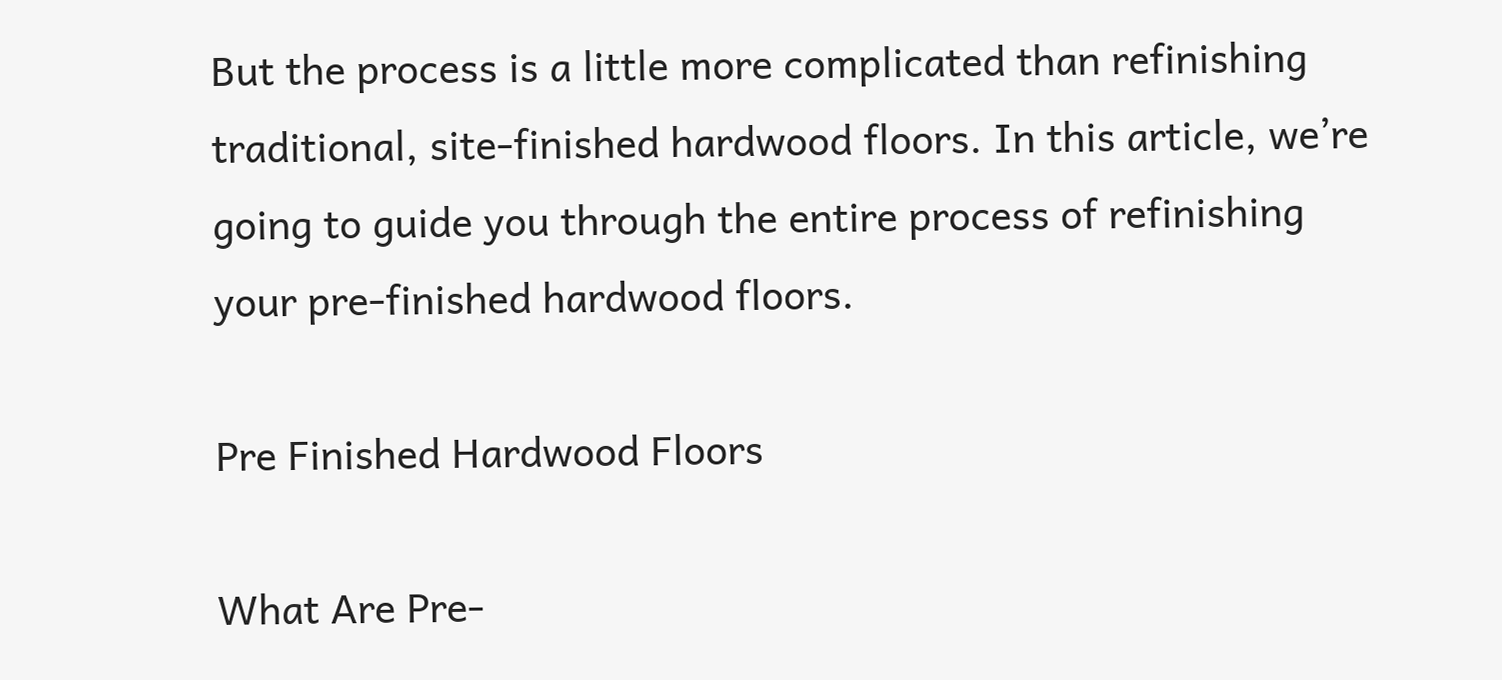But the process is a little more complicated than refinishing traditional, site-finished hardwood floors. In this article, we’re going to guide you through the entire process of refinishing your pre-finished hardwood floors.

Pre Finished Hardwood Floors

What Are Pre-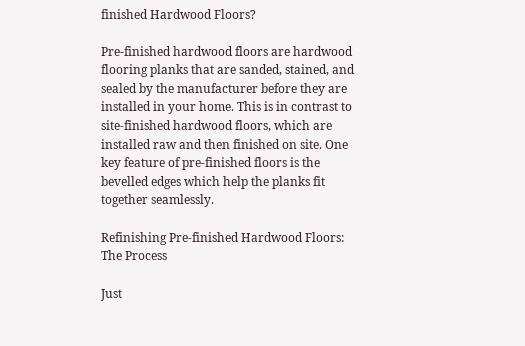finished Hardwood Floors?

Pre-finished hardwood floors are hardwood flooring planks that are sanded, stained, and sealed by the manufacturer before they are installed in your home. This is in contrast to site-finished hardwood floors, which are installed raw and then finished on site. One key feature of pre-finished floors is the bevelled edges which help the planks fit together seamlessly.

Refinishing Pre-finished Hardwood Floors: The Process

Just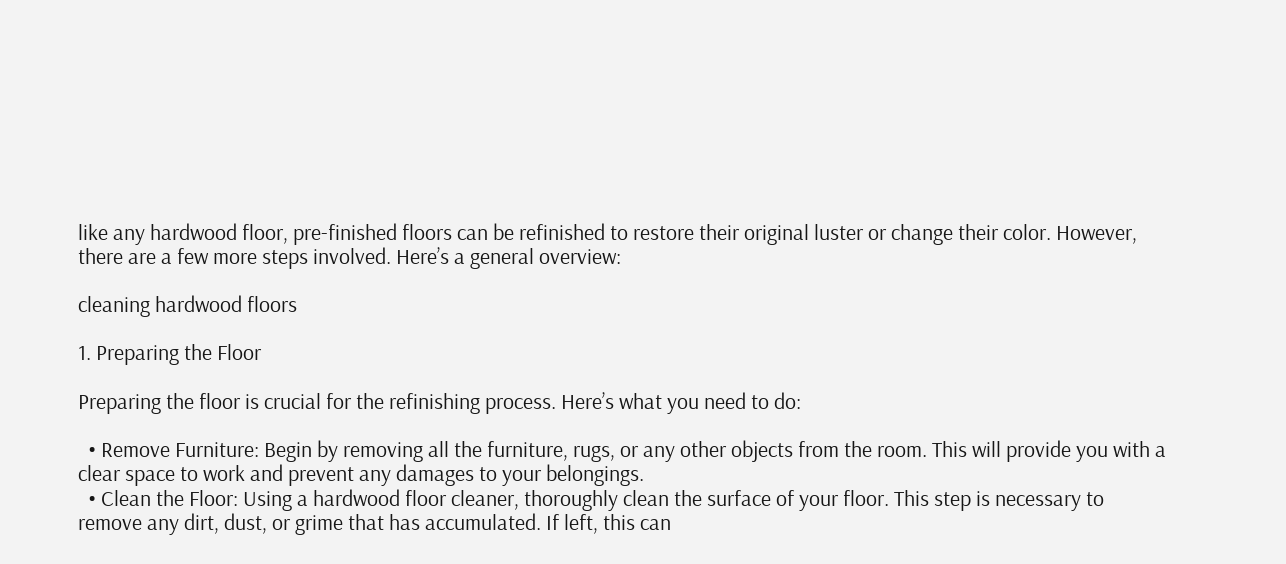like any hardwood floor, pre-finished floors can be refinished to restore their original luster or change their color. However, there are a few more steps involved. Here’s a general overview:

cleaning hardwood floors

1. Preparing the Floor

Preparing the floor is crucial for the refinishing process. Here’s what you need to do:

  • Remove Furniture: Begin by removing all the furniture, rugs, or any other objects from the room. This will provide you with a clear space to work and prevent any damages to your belongings.
  • Clean the Floor: Using a hardwood floor cleaner, thoroughly clean the surface of your floor. This step is necessary to remove any dirt, dust, or grime that has accumulated. If left, this can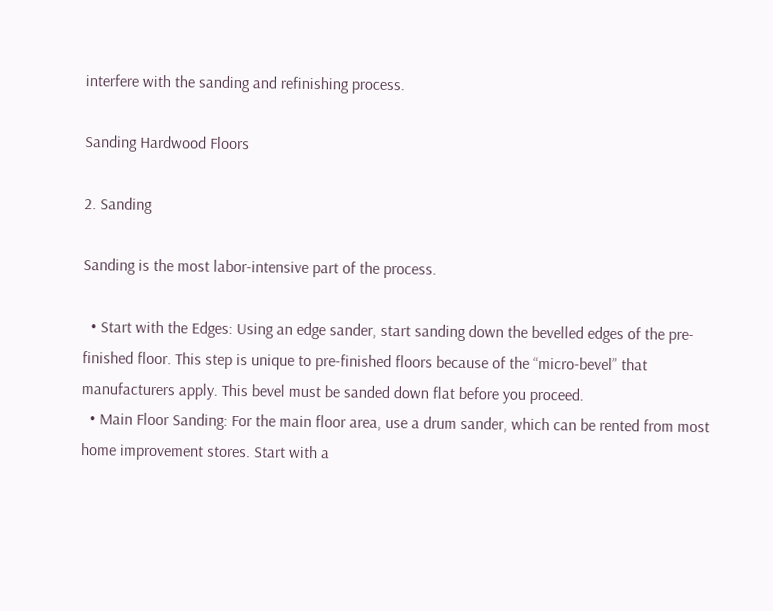interfere with the sanding and refinishing process.

Sanding Hardwood Floors

2. Sanding

Sanding is the most labor-intensive part of the process.

  • Start with the Edges: Using an edge sander, start sanding down the bevelled edges of the pre-finished floor. This step is unique to pre-finished floors because of the “micro-bevel” that manufacturers apply. This bevel must be sanded down flat before you proceed.
  • Main Floor Sanding: For the main floor area, use a drum sander, which can be rented from most home improvement stores. Start with a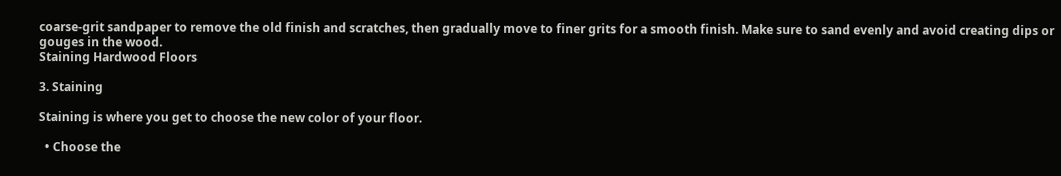coarse-grit sandpaper to remove the old finish and scratches, then gradually move to finer grits for a smooth finish. Make sure to sand evenly and avoid creating dips or gouges in the wood.
Staining Hardwood Floors

3. Staining

Staining is where you get to choose the new color of your floor.

  • Choose the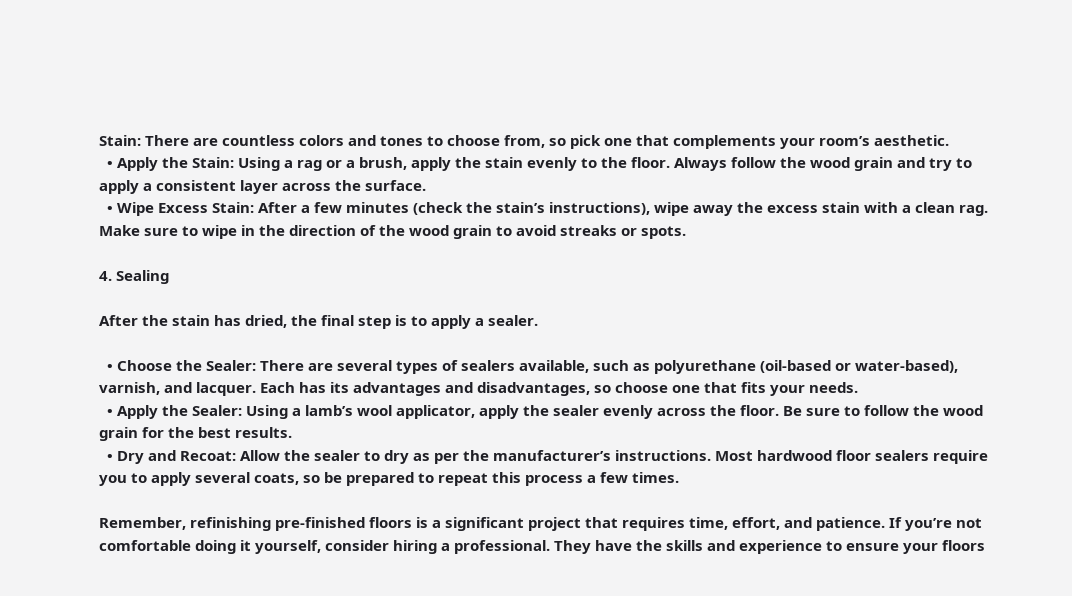Stain: There are countless colors and tones to choose from, so pick one that complements your room’s aesthetic.
  • Apply the Stain: Using a rag or a brush, apply the stain evenly to the floor. Always follow the wood grain and try to apply a consistent layer across the surface.
  • Wipe Excess Stain: After a few minutes (check the stain’s instructions), wipe away the excess stain with a clean rag. Make sure to wipe in the direction of the wood grain to avoid streaks or spots.

4. Sealing

After the stain has dried, the final step is to apply a sealer.

  • Choose the Sealer: There are several types of sealers available, such as polyurethane (oil-based or water-based), varnish, and lacquer. Each has its advantages and disadvantages, so choose one that fits your needs.
  • Apply the Sealer: Using a lamb’s wool applicator, apply the sealer evenly across the floor. Be sure to follow the wood grain for the best results.
  • Dry and Recoat: Allow the sealer to dry as per the manufacturer’s instructions. Most hardwood floor sealers require you to apply several coats, so be prepared to repeat this process a few times.

Remember, refinishing pre-finished floors is a significant project that requires time, effort, and patience. If you’re not comfortable doing it yourself, consider hiring a professional. They have the skills and experience to ensure your floors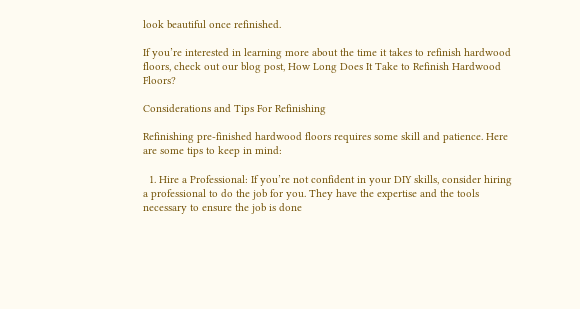look beautiful once refinished.

If you’re interested in learning more about the time it takes to refinish hardwood floors, check out our blog post, How Long Does It Take to Refinish Hardwood Floors?

Considerations and Tips For Refinishing

Refinishing pre-finished hardwood floors requires some skill and patience. Here are some tips to keep in mind:

  1. Hire a Professional: If you’re not confident in your DIY skills, consider hiring a professional to do the job for you. They have the expertise and the tools necessary to ensure the job is done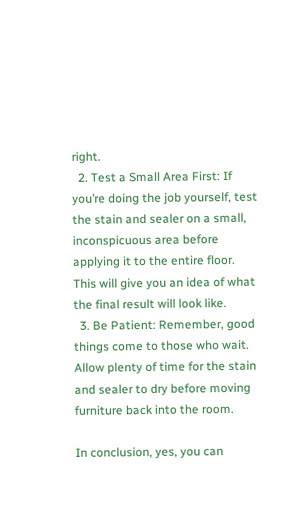right.
  2. Test a Small Area First: If you’re doing the job yourself, test the stain and sealer on a small, inconspicuous area before applying it to the entire floor. This will give you an idea of what the final result will look like.
  3. Be Patient: Remember, good things come to those who wait. Allow plenty of time for the stain and sealer to dry before moving furniture back into the room.

In conclusion, yes, you can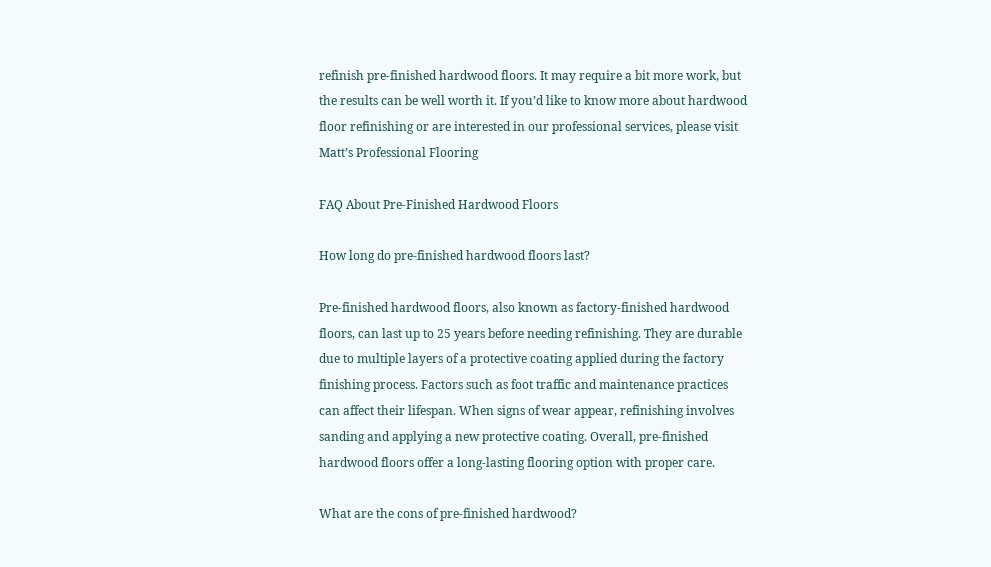refinish pre-finished hardwood floors. It may require a bit more work, but the results can be well worth it. If you’d like to know more about hardwood floor refinishing or are interested in our professional services, please visit Matt’s Professional Flooring

FAQ About Pre-Finished Hardwood Floors

How long do pre-finished hardwood floors last?

Pre-finished hardwood floors, also known as factory-finished hardwood floors, can last up to 25 years before needing refinishing. They are durable due to multiple layers of a protective coating applied during the factory finishing process. Factors such as foot traffic and maintenance practices can affect their lifespan. When signs of wear appear, refinishing involves sanding and applying a new protective coating. Overall, pre-finished hardwood floors offer a long-lasting flooring option with proper care.

What are the cons of pre-finished hardwood?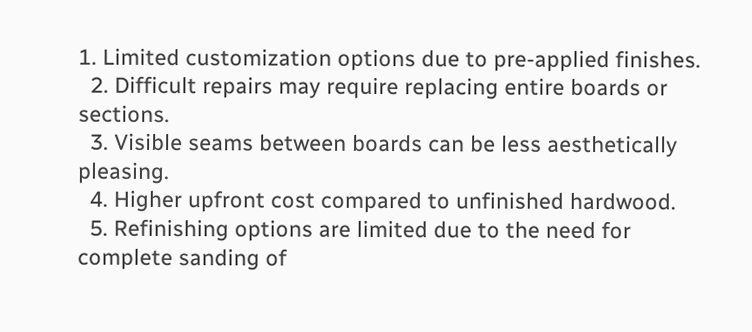1. Limited customization options due to pre-applied finishes.
  2. Difficult repairs may require replacing entire boards or sections.
  3. Visible seams between boards can be less aesthetically pleasing.
  4. Higher upfront cost compared to unfinished hardwood.
  5. Refinishing options are limited due to the need for complete sanding of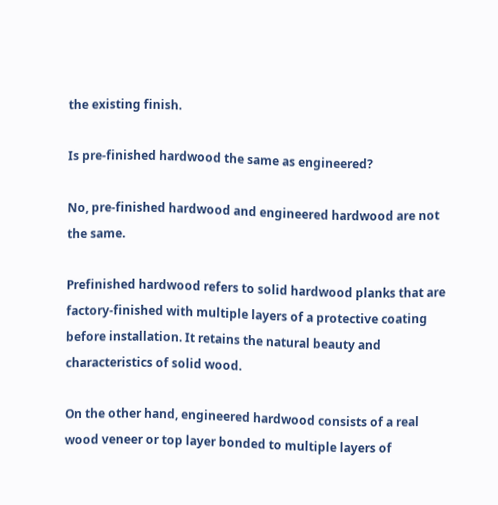the existing finish.

Is pre-finished hardwood the same as engineered?

No, pre-finished hardwood and engineered hardwood are not the same.

Prefinished hardwood refers to solid hardwood planks that are factory-finished with multiple layers of a protective coating before installation. It retains the natural beauty and characteristics of solid wood.

On the other hand, engineered hardwood consists of a real wood veneer or top layer bonded to multiple layers of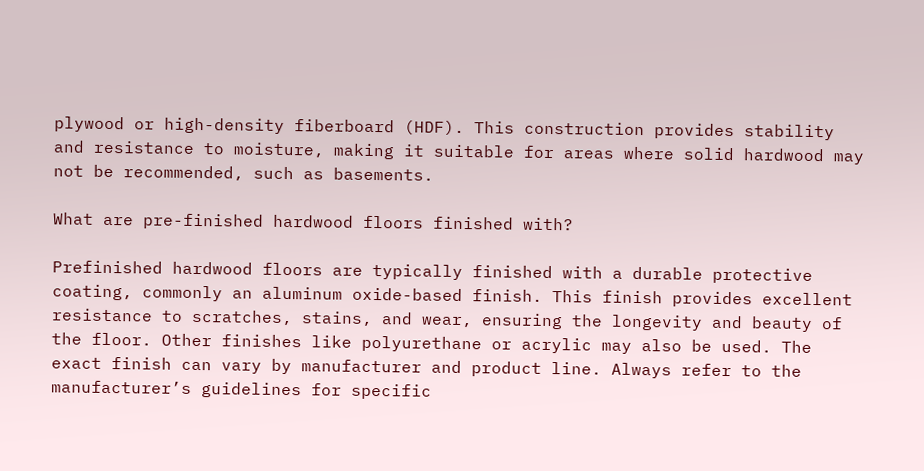plywood or high-density fiberboard (HDF). This construction provides stability and resistance to moisture, making it suitable for areas where solid hardwood may not be recommended, such as basements.

What are pre-finished hardwood floors finished with?

Prefinished hardwood floors are typically finished with a durable protective coating, commonly an aluminum oxide-based finish. This finish provides excellent resistance to scratches, stains, and wear, ensuring the longevity and beauty of the floor. Other finishes like polyurethane or acrylic may also be used. The exact finish can vary by manufacturer and product line. Always refer to the manufacturer’s guidelines for specific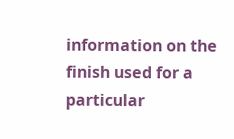information on the finish used for a particular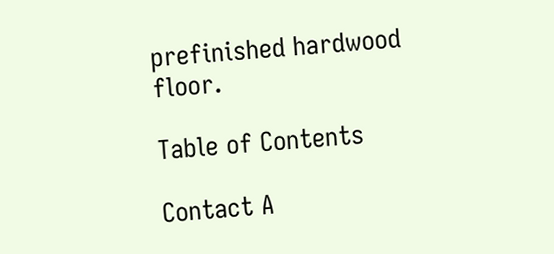prefinished hardwood floor.

Table of Contents

Contact A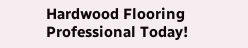Hardwood Flooring Professional Today!